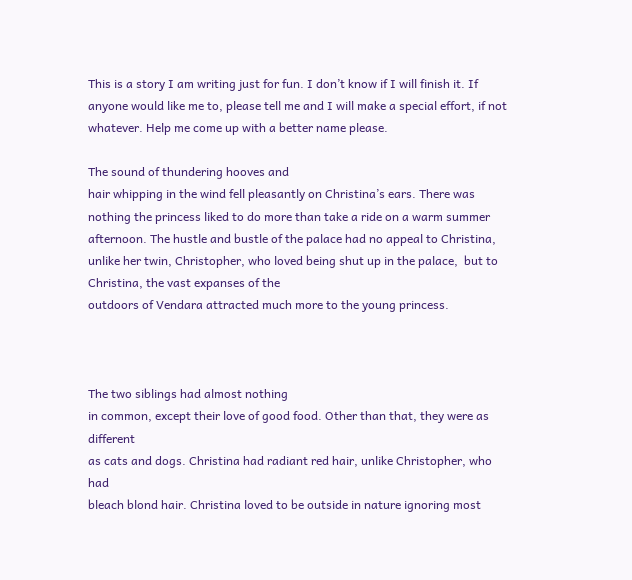This is a story I am writing just for fun. I don’t know if I will finish it. If anyone would like me to, please tell me and I will make a special effort, if not whatever. Help me come up with a better name please.

The sound of thundering hooves and
hair whipping in the wind fell pleasantly on Christina’s ears. There was
nothing the princess liked to do more than take a ride on a warm summer
afternoon. The hustle and bustle of the palace had no appeal to Christina,
unlike her twin, Christopher, who loved being shut up in the palace,  but to Christina, the vast expanses of the
outdoors of Vendara attracted much more to the young princess.



The two siblings had almost nothing
in common, except their love of good food. Other than that, they were as different
as cats and dogs. Christina had radiant red hair, unlike Christopher, who had
bleach blond hair. Christina loved to be outside in nature ignoring most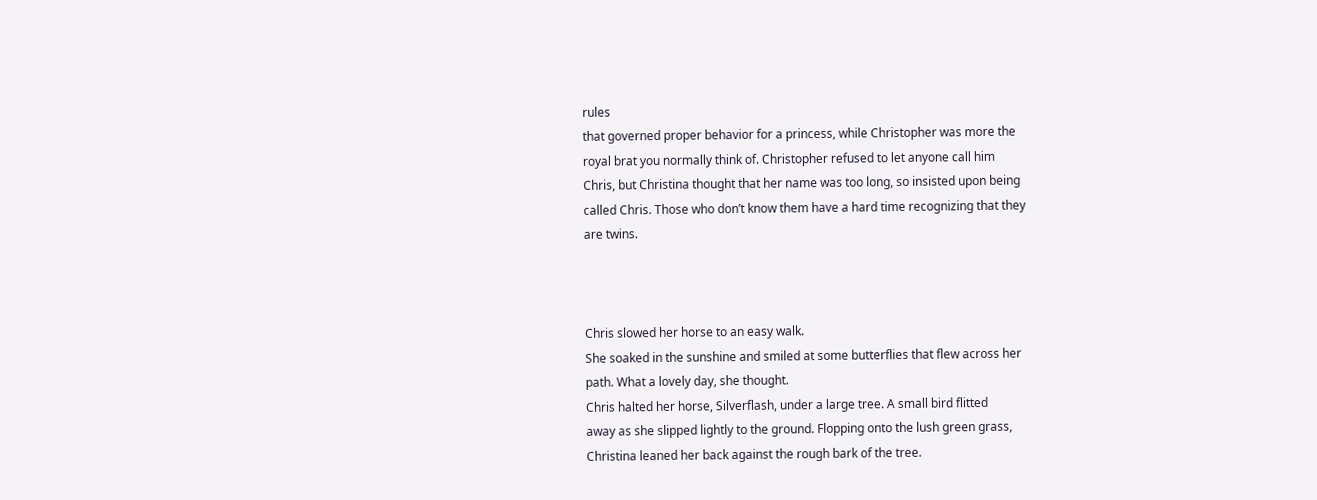rules
that governed proper behavior for a princess, while Christopher was more the
royal brat you normally think of. Christopher refused to let anyone call him
Chris, but Christina thought that her name was too long, so insisted upon being
called Chris. Those who don’t know them have a hard time recognizing that they
are twins.



Chris slowed her horse to an easy walk.
She soaked in the sunshine and smiled at some butterflies that flew across her
path. What a lovely day, she thought.
Chris halted her horse, Silverflash, under a large tree. A small bird flitted
away as she slipped lightly to the ground. Flopping onto the lush green grass,
Christina leaned her back against the rough bark of the tree.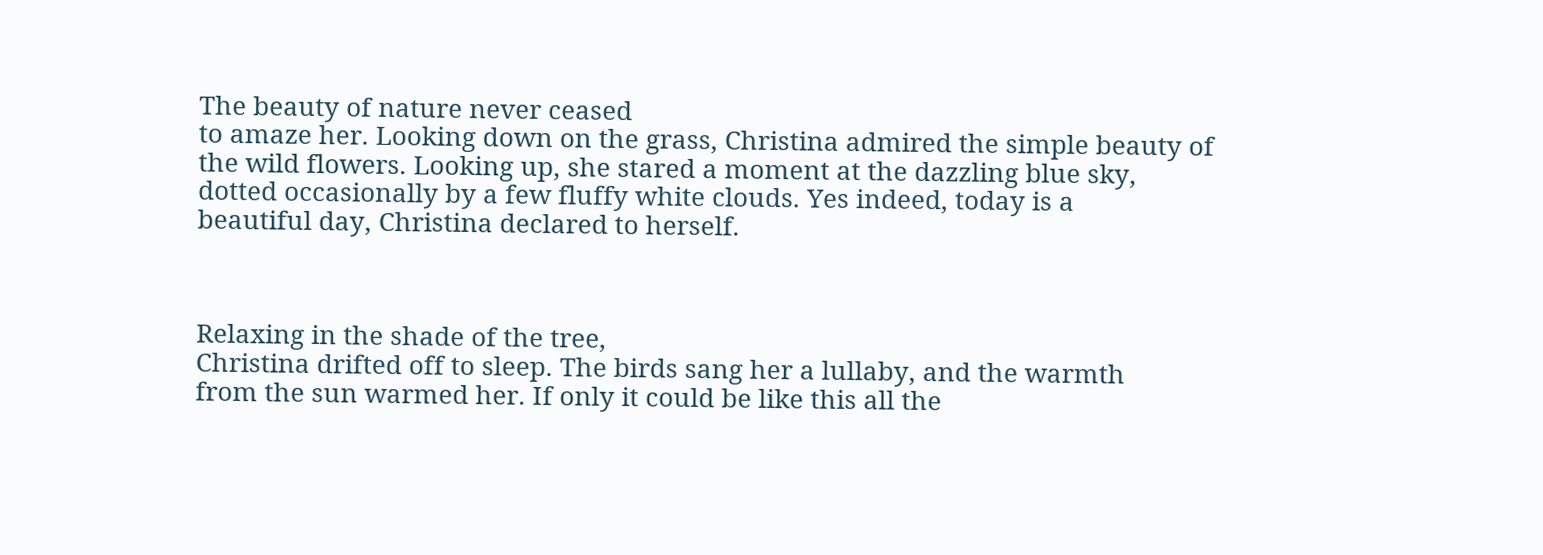The beauty of nature never ceased
to amaze her. Looking down on the grass, Christina admired the simple beauty of
the wild flowers. Looking up, she stared a moment at the dazzling blue sky,
dotted occasionally by a few fluffy white clouds. Yes indeed, today is a
beautiful day, Christina declared to herself.



Relaxing in the shade of the tree,
Christina drifted off to sleep. The birds sang her a lullaby, and the warmth
from the sun warmed her. If only it could be like this all the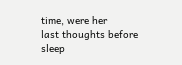time, were her
last thoughts before sleep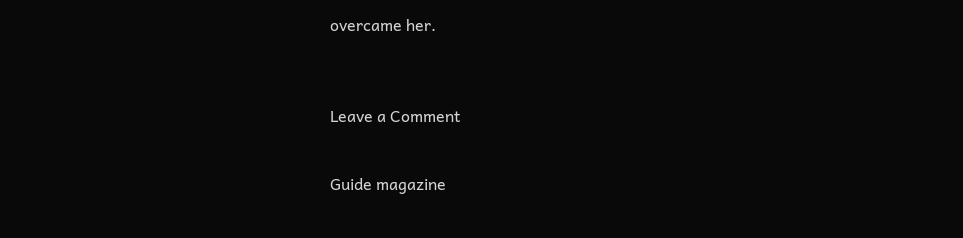overcame her.



Leave a Comment


Guide magazine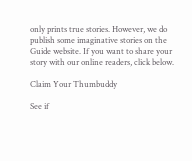only prints true stories. However, we do publish some imaginative stories on the Guide website. If you want to share your story with our online readers, click below.

Claim Your Thumbuddy

See if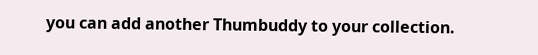you can add another Thumbuddy to your collection.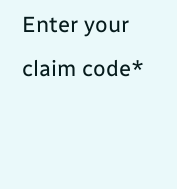Enter your claim code*